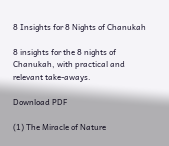8 Insights for 8 Nights of Chanukah

8 insights for the 8 nights of Chanukah, with practical and relevant take-aways.

Download PDF

(1) The Miracle of Nature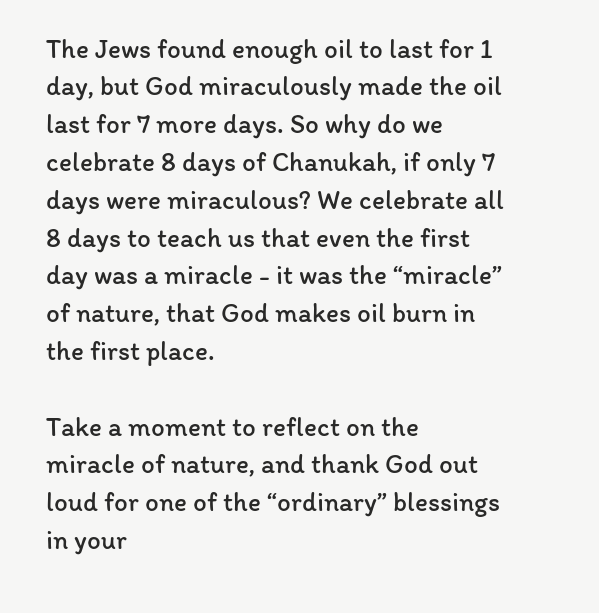The Jews found enough oil to last for 1 day, but God miraculously made the oil last for 7 more days. So why do we celebrate 8 days of Chanukah, if only 7 days were miraculous? We celebrate all 8 days to teach us that even the first day was a miracle - it was the “miracle” of nature, that God makes oil burn in the first place.

Take a moment to reflect on the miracle of nature, and thank God out loud for one of the “ordinary” blessings in your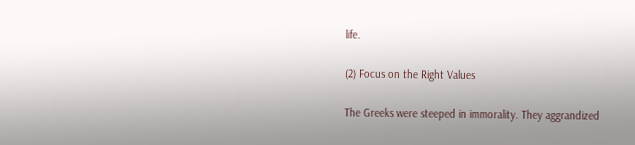life.

(2) Focus on the Right Values

The Greeks were steeped in immorality. They aggrandized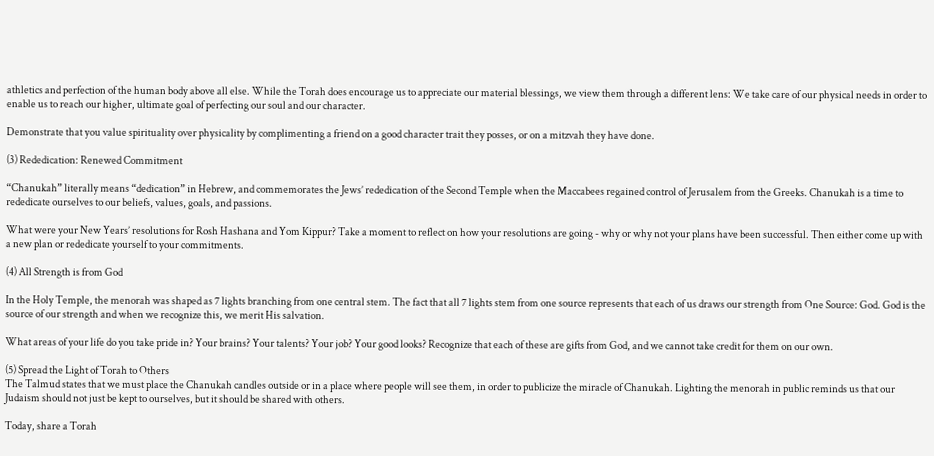athletics and perfection of the human body above all else. While the Torah does encourage us to appreciate our material blessings, we view them through a different lens: We take care of our physical needs in order to enable us to reach our higher, ultimate goal of perfecting our soul and our character.

Demonstrate that you value spirituality over physicality by complimenting a friend on a good character trait they posses, or on a mitzvah they have done.

(3) Rededication: Renewed Commitment

“Chanukah” literally means “dedication” in Hebrew, and commemorates the Jews’ rededication of the Second Temple when the Maccabees regained control of Jerusalem from the Greeks. Chanukah is a time to rededicate ourselves to our beliefs, values, goals, and passions.

What were your New Years’ resolutions for Rosh Hashana and Yom Kippur? Take a moment to reflect on how your resolutions are going - why or why not your plans have been successful. Then either come up with a new plan or rededicate yourself to your commitments.

(4) All Strength is from God

In the Holy Temple, the menorah was shaped as 7 lights branching from one central stem. The fact that all 7 lights stem from one source represents that each of us draws our strength from One Source: God. God is the source of our strength and when we recognize this, we merit His salvation.

What areas of your life do you take pride in? Your brains? Your talents? Your job? Your good looks? Recognize that each of these are gifts from God, and we cannot take credit for them on our own.

(5) Spread the Light of Torah to Others
The Talmud states that we must place the Chanukah candles outside or in a place where people will see them, in order to publicize the miracle of Chanukah. Lighting the menorah in public reminds us that our Judaism should not just be kept to ourselves, but it should be shared with others.

Today, share a Torah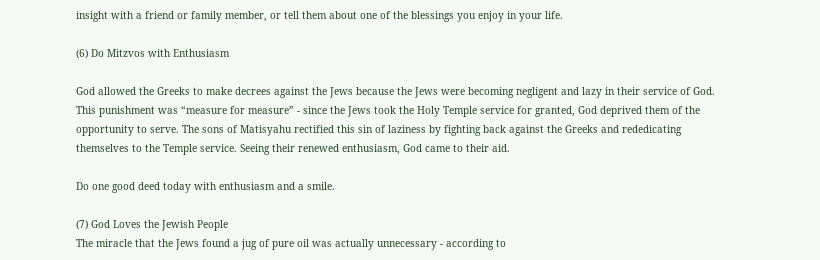insight with a friend or family member, or tell them about one of the blessings you enjoy in your life.

(6) Do Mitzvos with Enthusiasm

God allowed the Greeks to make decrees against the Jews because the Jews were becoming negligent and lazy in their service of God. This punishment was “measure for measure” - since the Jews took the Holy Temple service for granted, God deprived them of the opportunity to serve. The sons of Matisyahu rectified this sin of laziness by fighting back against the Greeks and rededicating themselves to the Temple service. Seeing their renewed enthusiasm, God came to their aid.

Do one good deed today with enthusiasm and a smile.

(7) God Loves the Jewish People
The miracle that the Jews found a jug of pure oil was actually unnecessary - according to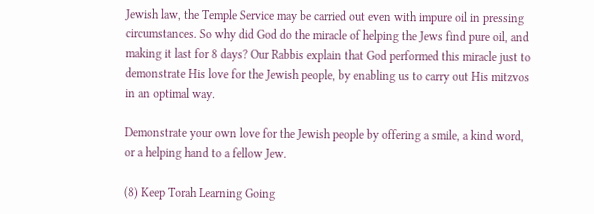Jewish law, the Temple Service may be carried out even with impure oil in pressing circumstances. So why did God do the miracle of helping the Jews find pure oil, and making it last for 8 days? Our Rabbis explain that God performed this miracle just to demonstrate His love for the Jewish people, by enabling us to carry out His mitzvos in an optimal way.

Demonstrate your own love for the Jewish people by offering a smile, a kind word, or a helping hand to a fellow Jew.

(8) Keep Torah Learning Going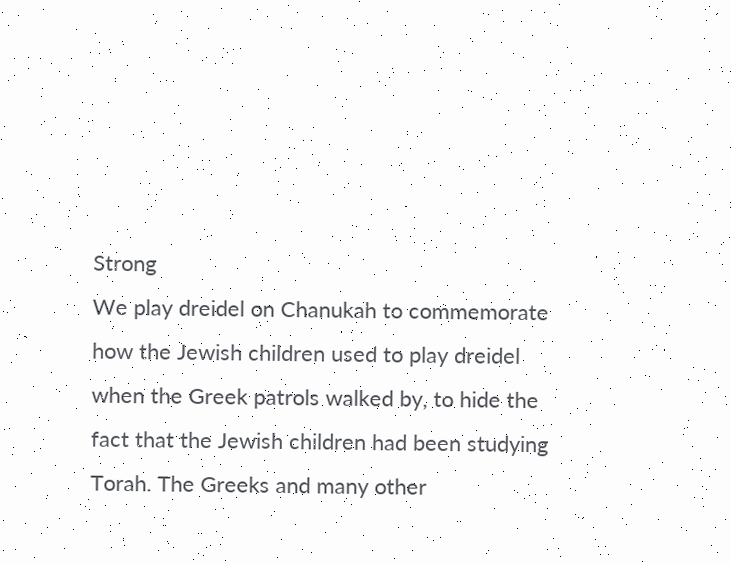Strong
We play dreidel on Chanukah to commemorate how the Jewish children used to play dreidel when the Greek patrols walked by, to hide the fact that the Jewish children had been studying Torah. The Greeks and many other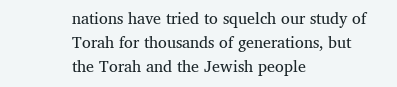nations have tried to squelch our study of Torah for thousands of generations, but the Torah and the Jewish people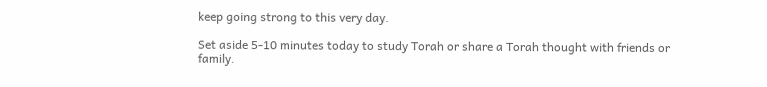keep going strong to this very day.

Set aside 5-10 minutes today to study Torah or share a Torah thought with friends or family.